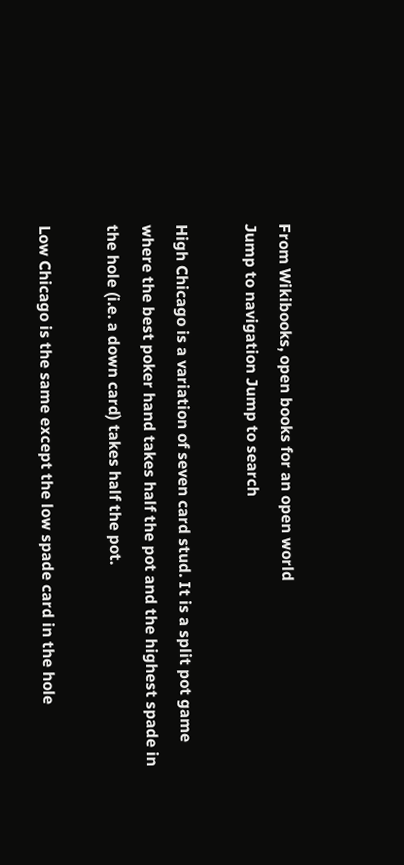From Wikibooks, open books for an open world
Jump to navigation Jump to search

High Chicago is a variation of seven card stud. It is a split pot game where the best poker hand takes half the pot and the highest spade in the hole (i.e. a down card) takes half the pot.

Low Chicago is the same except the low spade card in the hole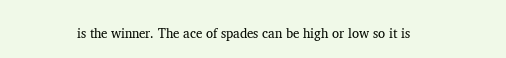is the winner. The ace of spades can be high or low so it is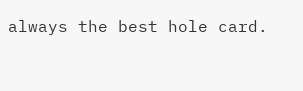always the best hole card.